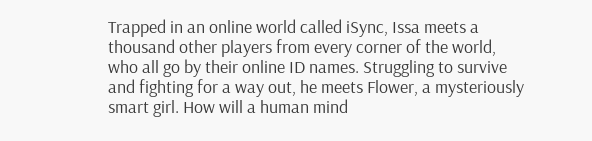Trapped in an online world called iSync, Issa meets a thousand other players from every corner of the world, who all go by their online ID names. Struggling to survive and fighting for a way out, he meets Flower, a mysteriously smart girl. How will a human mind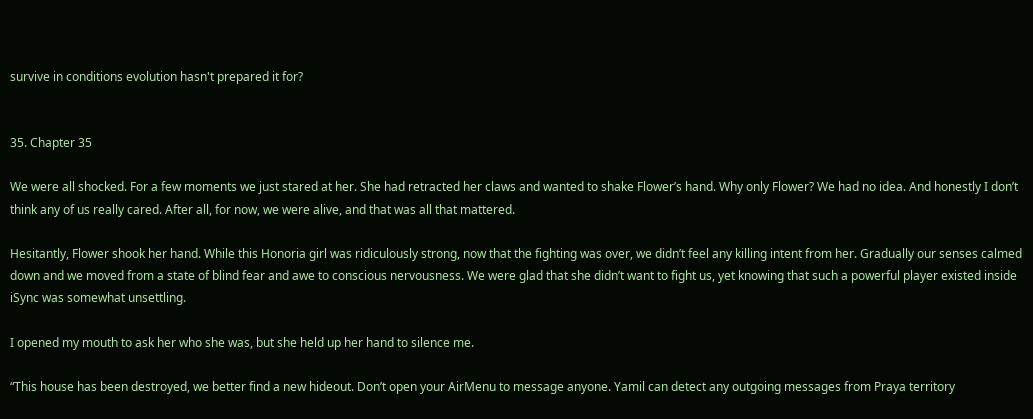survive in conditions evolution hasn't prepared it for?


35. Chapter 35

We were all shocked. For a few moments we just stared at her. She had retracted her claws and wanted to shake Flower’s hand. Why only Flower? We had no idea. And honestly I don’t think any of us really cared. After all, for now, we were alive, and that was all that mattered.

Hesitantly, Flower shook her hand. While this Honoria girl was ridiculously strong, now that the fighting was over, we didn’t feel any killing intent from her. Gradually our senses calmed down and we moved from a state of blind fear and awe to conscious nervousness. We were glad that she didn’t want to fight us, yet knowing that such a powerful player existed inside iSync was somewhat unsettling.

I opened my mouth to ask her who she was, but she held up her hand to silence me.

“This house has been destroyed, we better find a new hideout. Don’t open your AirMenu to message anyone. Yamil can detect any outgoing messages from Praya territory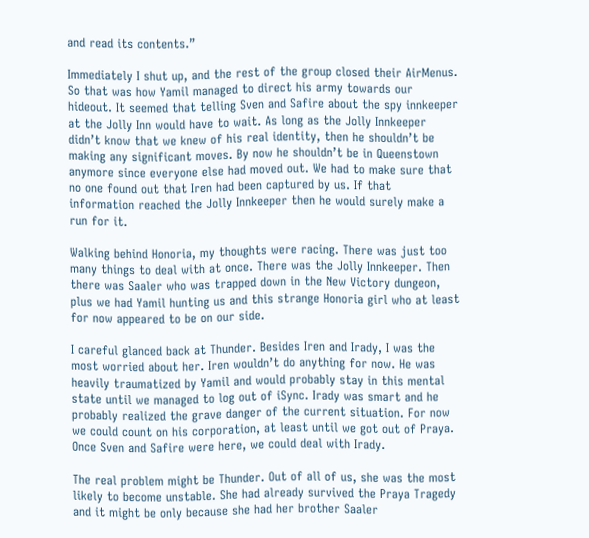and read its contents.”

Immediately I shut up, and the rest of the group closed their AirMenus. So that was how Yamil managed to direct his army towards our hideout. It seemed that telling Sven and Safire about the spy innkeeper at the Jolly Inn would have to wait. As long as the Jolly Innkeeper didn’t know that we knew of his real identity, then he shouldn’t be making any significant moves. By now he shouldn’t be in Queenstown anymore since everyone else had moved out. We had to make sure that no one found out that Iren had been captured by us. If that information reached the Jolly Innkeeper then he would surely make a run for it.

Walking behind Honoria, my thoughts were racing. There was just too many things to deal with at once. There was the Jolly Innkeeper. Then there was Saaler who was trapped down in the New Victory dungeon, plus we had Yamil hunting us and this strange Honoria girl who at least for now appeared to be on our side.

I careful glanced back at Thunder. Besides Iren and Irady, I was the most worried about her. Iren wouldn’t do anything for now. He was heavily traumatized by Yamil and would probably stay in this mental state until we managed to log out of iSync. Irady was smart and he probably realized the grave danger of the current situation. For now we could count on his corporation, at least until we got out of Praya. Once Sven and Safire were here, we could deal with Irady.

The real problem might be Thunder. Out of all of us, she was the most likely to become unstable. She had already survived the Praya Tragedy and it might be only because she had her brother Saaler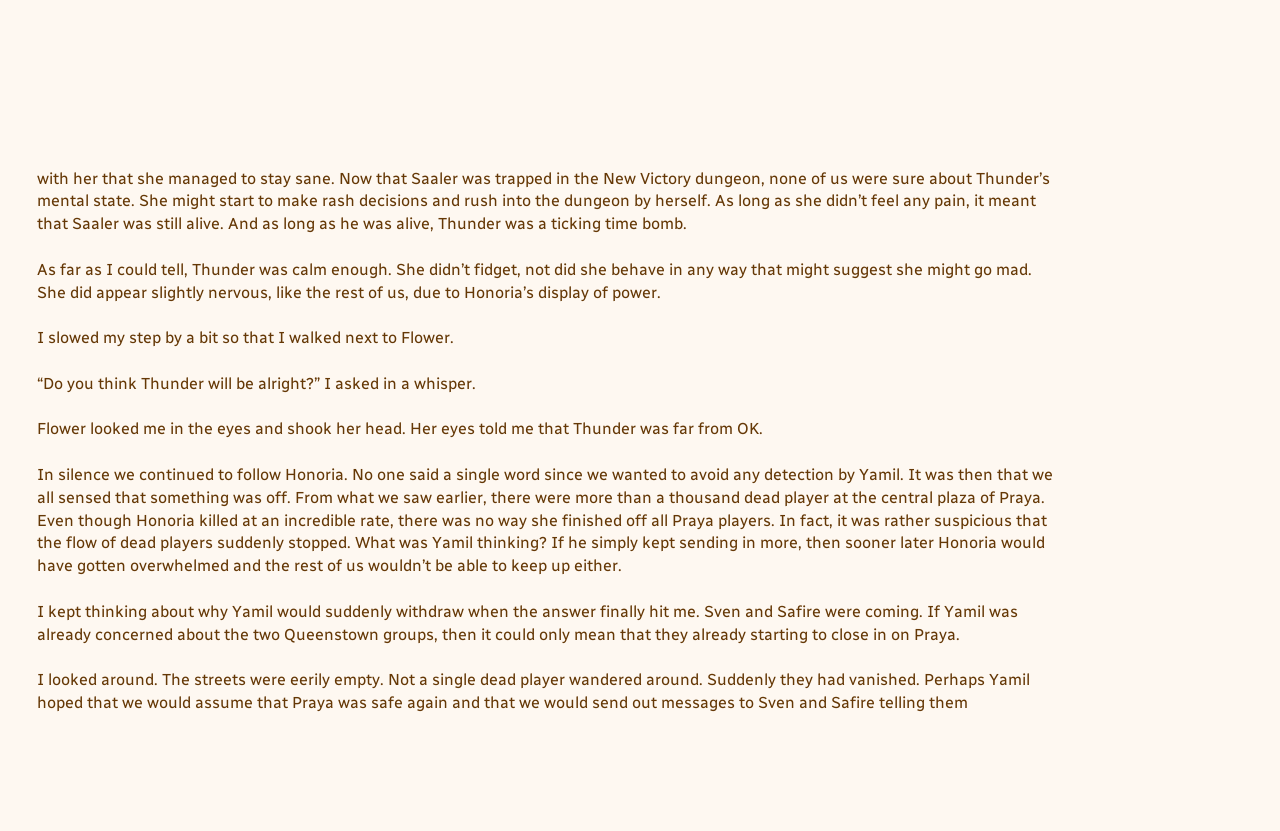with her that she managed to stay sane. Now that Saaler was trapped in the New Victory dungeon, none of us were sure about Thunder’s mental state. She might start to make rash decisions and rush into the dungeon by herself. As long as she didn’t feel any pain, it meant that Saaler was still alive. And as long as he was alive, Thunder was a ticking time bomb.

As far as I could tell, Thunder was calm enough. She didn’t fidget, not did she behave in any way that might suggest she might go mad. She did appear slightly nervous, like the rest of us, due to Honoria’s display of power.

I slowed my step by a bit so that I walked next to Flower.

“Do you think Thunder will be alright?” I asked in a whisper.

Flower looked me in the eyes and shook her head. Her eyes told me that Thunder was far from OK.

In silence we continued to follow Honoria. No one said a single word since we wanted to avoid any detection by Yamil. It was then that we all sensed that something was off. From what we saw earlier, there were more than a thousand dead player at the central plaza of Praya. Even though Honoria killed at an incredible rate, there was no way she finished off all Praya players. In fact, it was rather suspicious that the flow of dead players suddenly stopped. What was Yamil thinking? If he simply kept sending in more, then sooner later Honoria would have gotten overwhelmed and the rest of us wouldn’t be able to keep up either.

I kept thinking about why Yamil would suddenly withdraw when the answer finally hit me. Sven and Safire were coming. If Yamil was already concerned about the two Queenstown groups, then it could only mean that they already starting to close in on Praya.

I looked around. The streets were eerily empty. Not a single dead player wandered around. Suddenly they had vanished. Perhaps Yamil hoped that we would assume that Praya was safe again and that we would send out messages to Sven and Safire telling them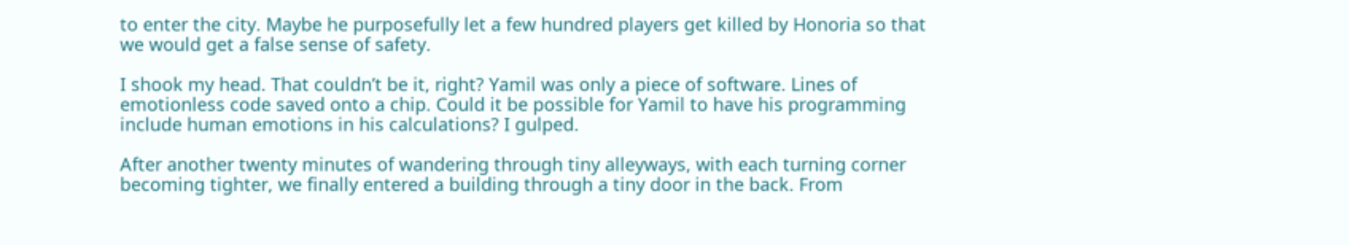to enter the city. Maybe he purposefully let a few hundred players get killed by Honoria so that we would get a false sense of safety.

I shook my head. That couldn’t be it, right? Yamil was only a piece of software. Lines of emotionless code saved onto a chip. Could it be possible for Yamil to have his programming include human emotions in his calculations? I gulped.

After another twenty minutes of wandering through tiny alleyways, with each turning corner becoming tighter, we finally entered a building through a tiny door in the back. From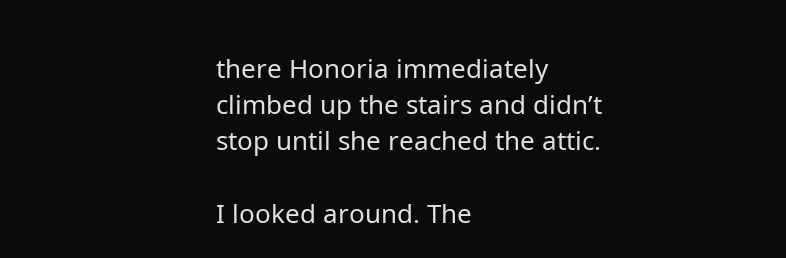there Honoria immediately climbed up the stairs and didn’t stop until she reached the attic.

I looked around. The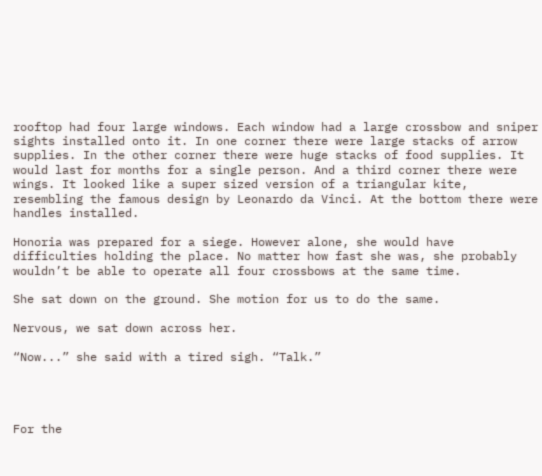rooftop had four large windows. Each window had a large crossbow and sniper sights installed onto it. In one corner there were large stacks of arrow supplies. In the other corner there were huge stacks of food supplies. It would last for months for a single person. And a third corner there were wings. It looked like a super sized version of a triangular kite, resembling the famous design by Leonardo da Vinci. At the bottom there were handles installed.

Honoria was prepared for a siege. However alone, she would have difficulties holding the place. No matter how fast she was, she probably wouldn’t be able to operate all four crossbows at the same time.

She sat down on the ground. She motion for us to do the same.

Nervous, we sat down across her.

“Now...” she said with a tired sigh. “Talk.”




For the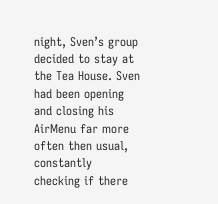night, Sven’s group decided to stay at the Tea House. Sven had been opening and closing his AirMenu far more often then usual, constantly checking if there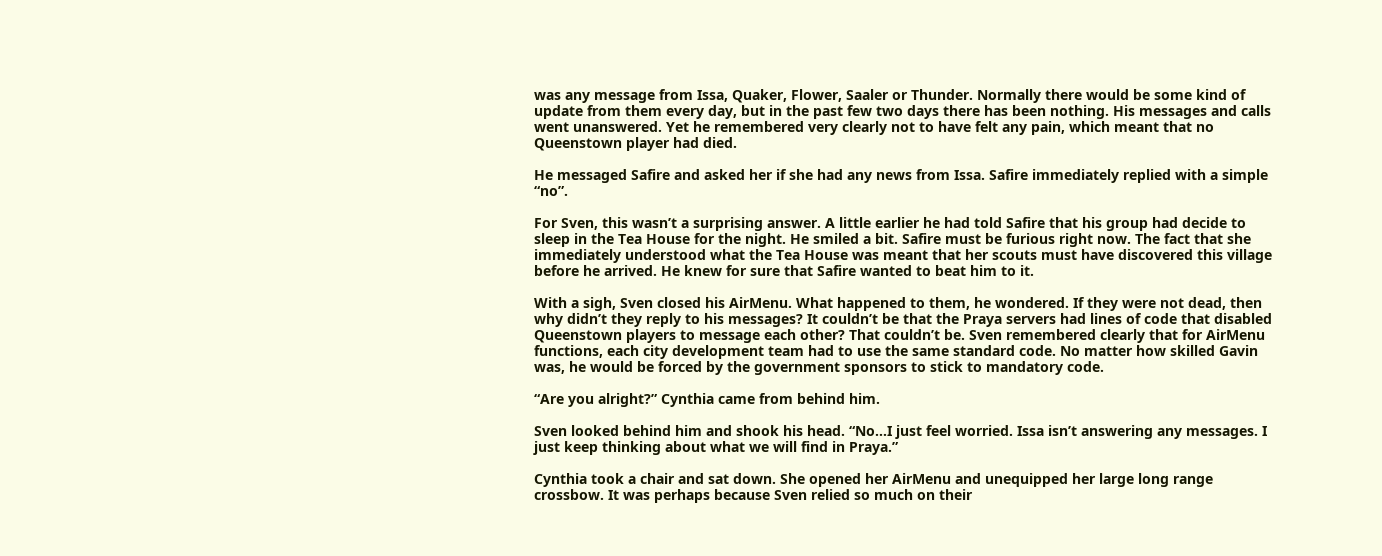was any message from Issa, Quaker, Flower, Saaler or Thunder. Normally there would be some kind of update from them every day, but in the past few two days there has been nothing. His messages and calls went unanswered. Yet he remembered very clearly not to have felt any pain, which meant that no Queenstown player had died.

He messaged Safire and asked her if she had any news from Issa. Safire immediately replied with a simple “no”.

For Sven, this wasn’t a surprising answer. A little earlier he had told Safire that his group had decide to sleep in the Tea House for the night. He smiled a bit. Safire must be furious right now. The fact that she immediately understood what the Tea House was meant that her scouts must have discovered this village before he arrived. He knew for sure that Safire wanted to beat him to it.

With a sigh, Sven closed his AirMenu. What happened to them, he wondered. If they were not dead, then why didn’t they reply to his messages? It couldn’t be that the Praya servers had lines of code that disabled Queenstown players to message each other? That couldn’t be. Sven remembered clearly that for AirMenu functions, each city development team had to use the same standard code. No matter how skilled Gavin was, he would be forced by the government sponsors to stick to mandatory code.

“Are you alright?” Cynthia came from behind him.

Sven looked behind him and shook his head. “No...I just feel worried. Issa isn’t answering any messages. I just keep thinking about what we will find in Praya.”

Cynthia took a chair and sat down. She opened her AirMenu and unequipped her large long range crossbow. It was perhaps because Sven relied so much on their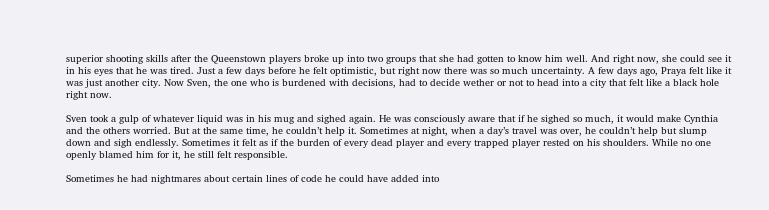superior shooting skills after the Queenstown players broke up into two groups that she had gotten to know him well. And right now, she could see it in his eyes that he was tired. Just a few days before he felt optimistic, but right now there was so much uncertainty. A few days ago, Praya felt like it was just another city. Now Sven, the one who is burdened with decisions, had to decide wether or not to head into a city that felt like a black hole right now.

Sven took a gulp of whatever liquid was in his mug and sighed again. He was consciously aware that if he sighed so much, it would make Cynthia and the others worried. But at the same time, he couldn’t help it. Sometimes at night, when a day’s travel was over, he couldn’t help but slump down and sigh endlessly. Sometimes it felt as if the burden of every dead player and every trapped player rested on his shoulders. While no one openly blamed him for it, he still felt responsible.

Sometimes he had nightmares about certain lines of code he could have added into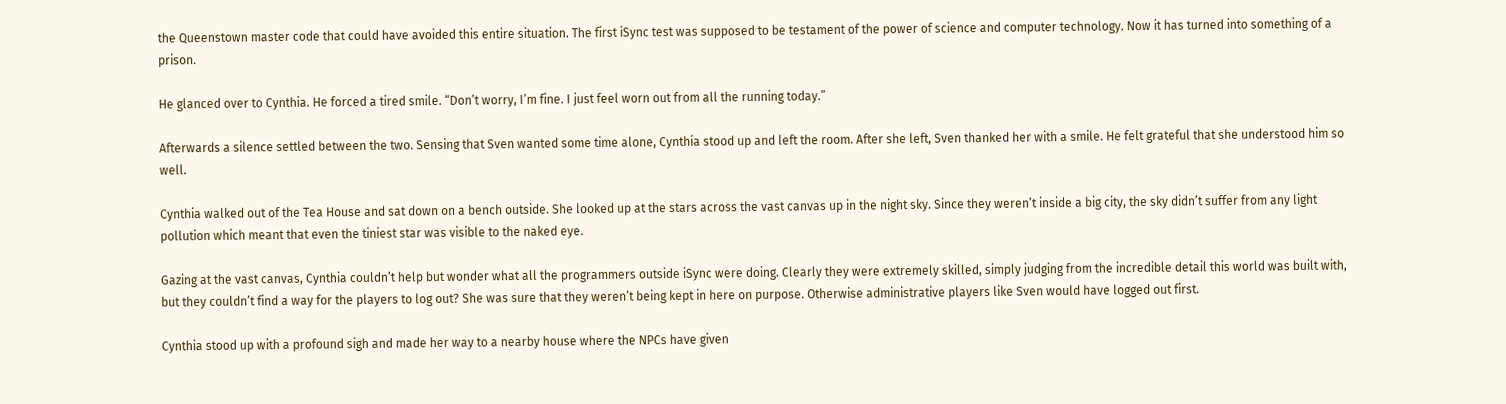the Queenstown master code that could have avoided this entire situation. The first iSync test was supposed to be testament of the power of science and computer technology. Now it has turned into something of a prison.

He glanced over to Cynthia. He forced a tired smile. “Don’t worry, I’m fine. I just feel worn out from all the running today.”

Afterwards a silence settled between the two. Sensing that Sven wanted some time alone, Cynthia stood up and left the room. After she left, Sven thanked her with a smile. He felt grateful that she understood him so well.

Cynthia walked out of the Tea House and sat down on a bench outside. She looked up at the stars across the vast canvas up in the night sky. Since they weren’t inside a big city, the sky didn’t suffer from any light pollution which meant that even the tiniest star was visible to the naked eye.

Gazing at the vast canvas, Cynthia couldn’t help but wonder what all the programmers outside iSync were doing. Clearly they were extremely skilled, simply judging from the incredible detail this world was built with, but they couldn’t find a way for the players to log out? She was sure that they weren’t being kept in here on purpose. Otherwise administrative players like Sven would have logged out first.

Cynthia stood up with a profound sigh and made her way to a nearby house where the NPCs have given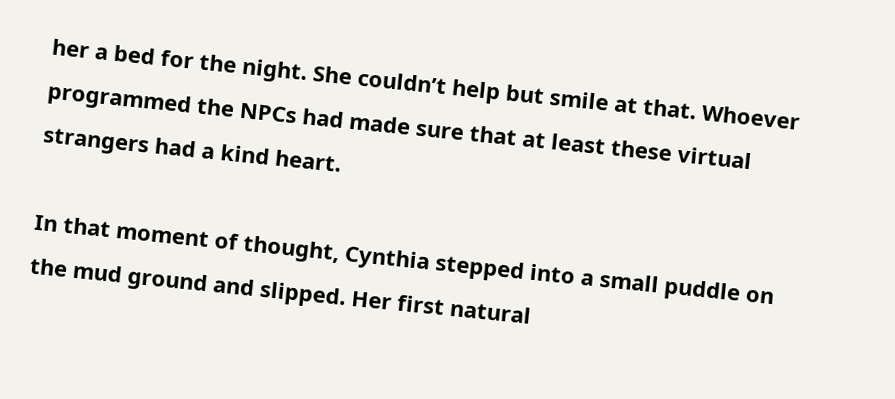her a bed for the night. She couldn’t help but smile at that. Whoever programmed the NPCs had made sure that at least these virtual strangers had a kind heart.

In that moment of thought, Cynthia stepped into a small puddle on the mud ground and slipped. Her first natural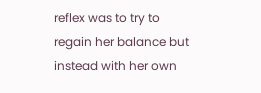reflex was to try to regain her balance but instead with her own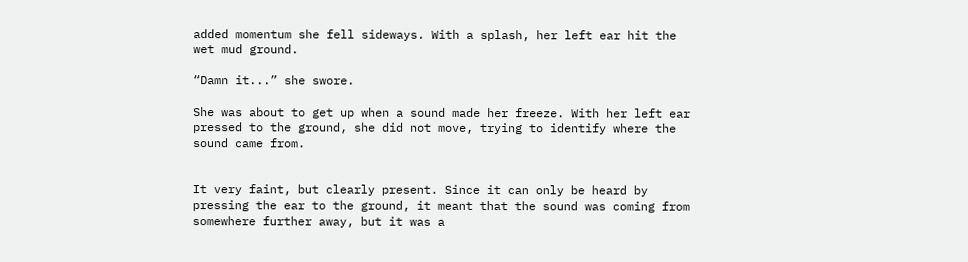added momentum she fell sideways. With a splash, her left ear hit the wet mud ground.

“Damn it...” she swore.

She was about to get up when a sound made her freeze. With her left ear pressed to the ground, she did not move, trying to identify where the sound came from.


It very faint, but clearly present. Since it can only be heard by pressing the ear to the ground, it meant that the sound was coming from somewhere further away, but it was a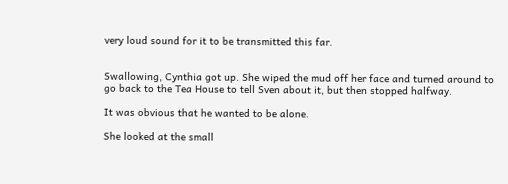very loud sound for it to be transmitted this far.


Swallowing, Cynthia got up. She wiped the mud off her face and turned around to go back to the Tea House to tell Sven about it, but then stopped halfway.

It was obvious that he wanted to be alone.

She looked at the small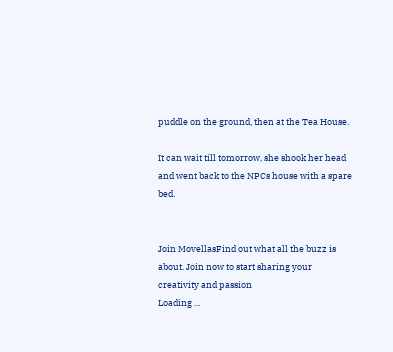puddle on the ground, then at the Tea House.

It can wait till tomorrow, she shook her head and went back to the NPCs house with a spare bed.


Join MovellasFind out what all the buzz is about. Join now to start sharing your creativity and passion
Loading ...